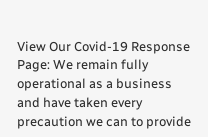View Our Covid-19 Response Page: We remain fully operational as a business and have taken every precaution we can to provide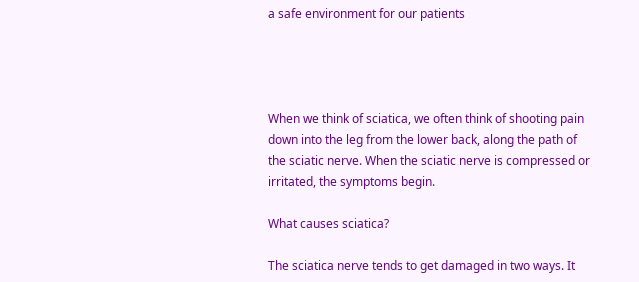a safe environment for our patients




When we think of sciatica, we often think of shooting pain down into the leg from the lower back, along the path of the sciatic nerve. When the sciatic nerve is compressed or irritated, the symptoms begin.

What causes sciatica?

The sciatica nerve tends to get damaged in two ways. It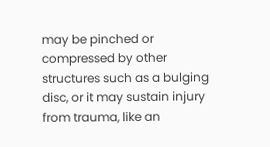may be pinched or compressed by other structures such as a bulging disc, or it may sustain injury from trauma, like an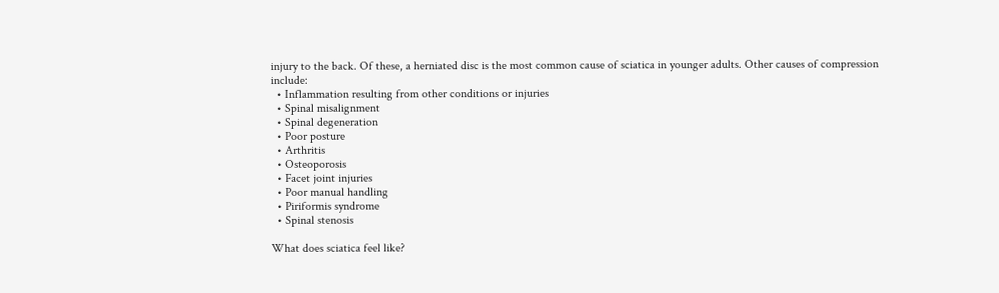injury to the back. Of these, a herniated disc is the most common cause of sciatica in younger adults. Other causes of compression include:
  • Inflammation resulting from other conditions or injuries
  • Spinal misalignment
  • Spinal degeneration
  • Poor posture
  • Arthritis
  • Osteoporosis
  • Facet joint injuries
  • Poor manual handling
  • Piriformis syndrome
  • Spinal stenosis

What does sciatica feel like?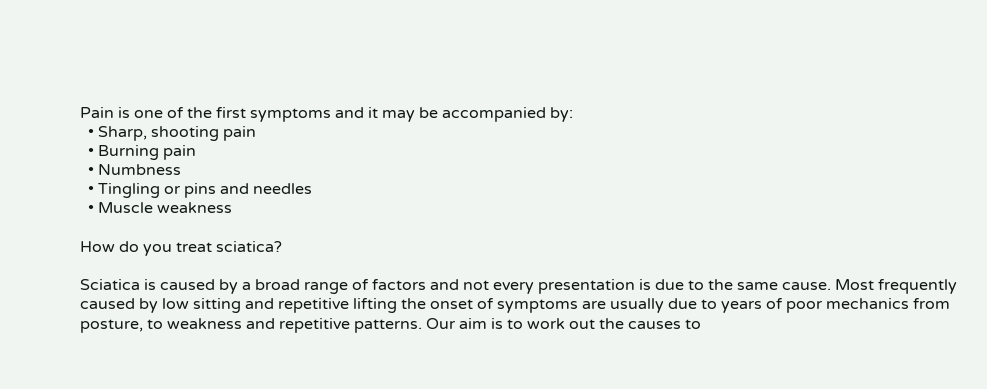Pain is one of the first symptoms and it may be accompanied by:
  • Sharp, shooting pain
  • Burning pain
  • Numbness
  • Tingling or pins and needles
  • Muscle weakness

How do you treat sciatica?

Sciatica is caused by a broad range of factors and not every presentation is due to the same cause. Most frequently caused by low sitting and repetitive lifting the onset of symptoms are usually due to years of poor mechanics from posture, to weakness and repetitive patterns. Our aim is to work out the causes to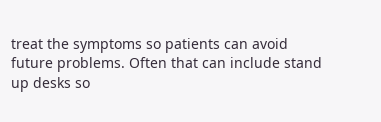treat the symptoms so patients can avoid future problems. Often that can include stand up desks so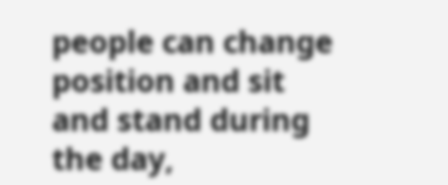people can change position and sit and stand during the day,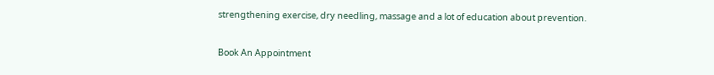strengthening exercise, dry needling, massage and a lot of education about prevention.

Book An Appointment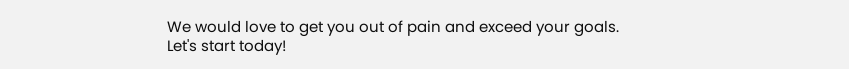We would love to get you out of pain and exceed your goals.
Let's start today!